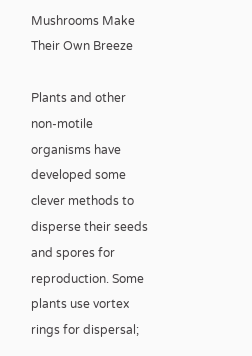Mushrooms Make Their Own Breeze

Plants and other non-motile organisms have developed some clever methods to disperse their seeds and spores for reproduction. Some plants use vortex rings for dispersal;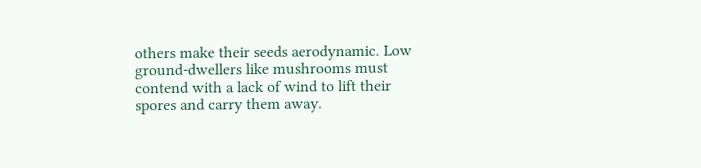others make their seeds aerodynamic. Low ground-dwellers like mushrooms must contend with a lack of wind to lift their spores and carry them away.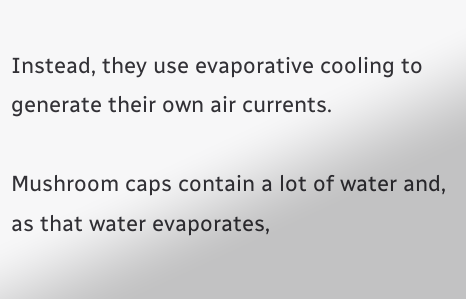Instead, they use evaporative cooling to generate their own air currents.

Mushroom caps contain a lot of water and, as that water evaporates,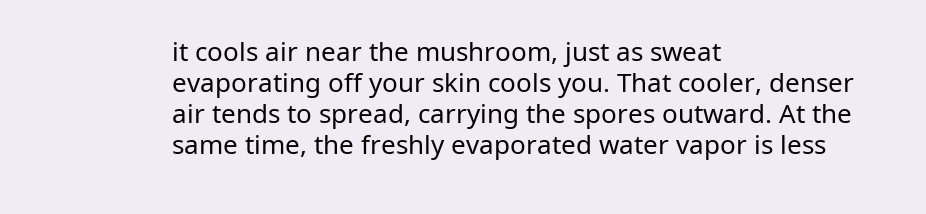it cools air near the mushroom, just as sweat evaporating off your skin cools you. That cooler, denser air tends to spread, carrying the spores outward. At the same time, the freshly evaporated water vapor is less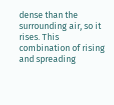dense than the surrounding air, so it rises. This combination of rising and spreading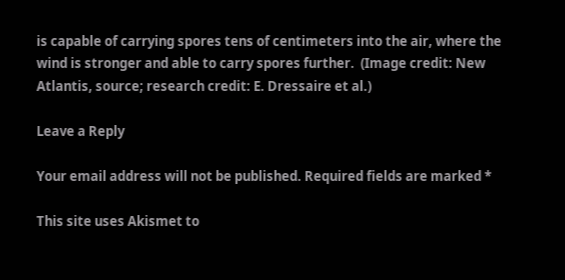is capable of carrying spores tens of centimeters into the air, where the wind is stronger and able to carry spores further.  (Image credit: New Atlantis, source; research credit: E. Dressaire et al.)

Leave a Reply

Your email address will not be published. Required fields are marked *

This site uses Akismet to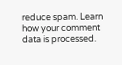reduce spam. Learn how your comment data is processed.